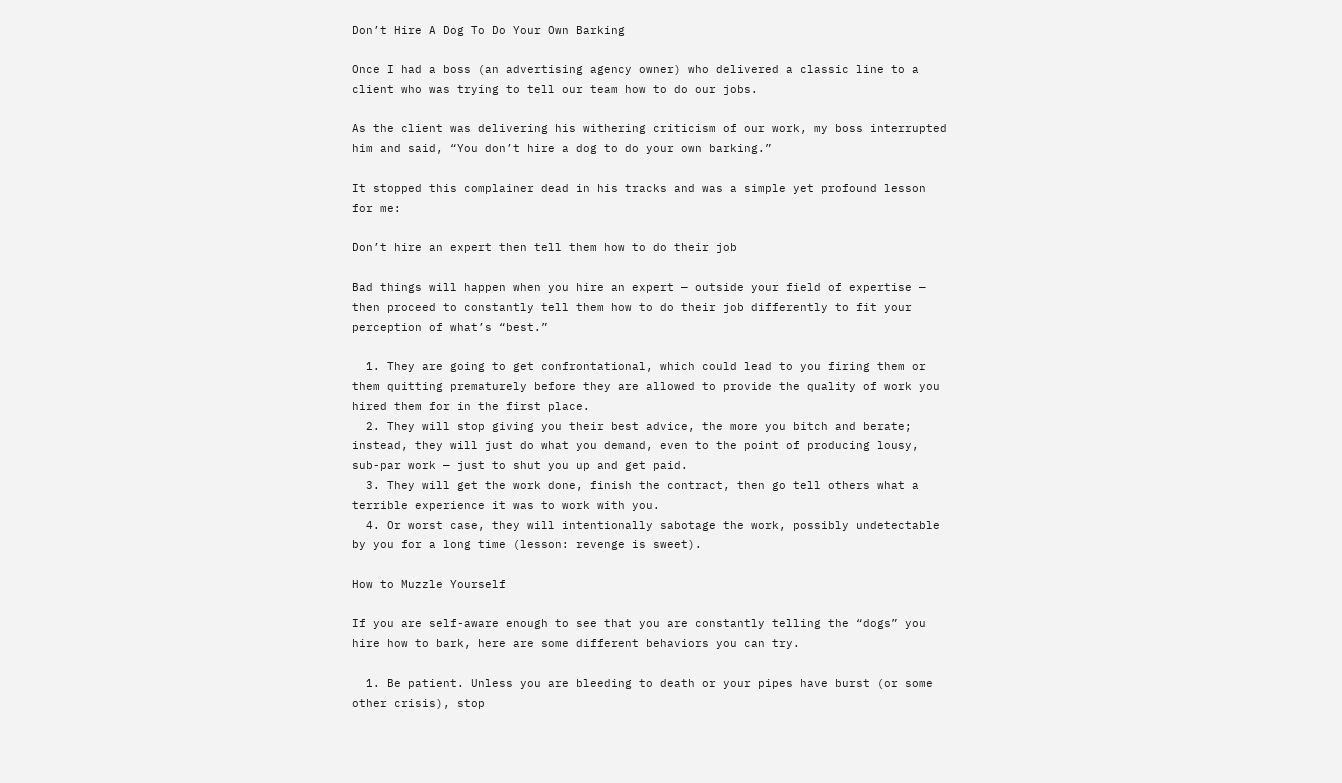Don’t Hire A Dog To Do Your Own Barking

Once I had a boss (an advertising agency owner) who delivered a classic line to a client who was trying to tell our team how to do our jobs.

As the client was delivering his withering criticism of our work, my boss interrupted him and said, “You don’t hire a dog to do your own barking.”

It stopped this complainer dead in his tracks and was a simple yet profound lesson for me:

Don’t hire an expert then tell them how to do their job

Bad things will happen when you hire an expert — outside your field of expertise — then proceed to constantly tell them how to do their job differently to fit your perception of what’s “best.”

  1. They are going to get confrontational, which could lead to you firing them or them quitting prematurely before they are allowed to provide the quality of work you hired them for in the first place.
  2. They will stop giving you their best advice, the more you bitch and berate; instead, they will just do what you demand, even to the point of producing lousy, sub-par work — just to shut you up and get paid.
  3. They will get the work done, finish the contract, then go tell others what a terrible experience it was to work with you.
  4. Or worst case, they will intentionally sabotage the work, possibly undetectable by you for a long time (lesson: revenge is sweet).

How to Muzzle Yourself

If you are self-aware enough to see that you are constantly telling the “dogs” you hire how to bark, here are some different behaviors you can try.

  1. Be patient. Unless you are bleeding to death or your pipes have burst (or some other crisis), stop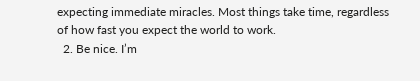expecting immediate miracles. Most things take time, regardless of how fast you expect the world to work.
  2. Be nice. I’m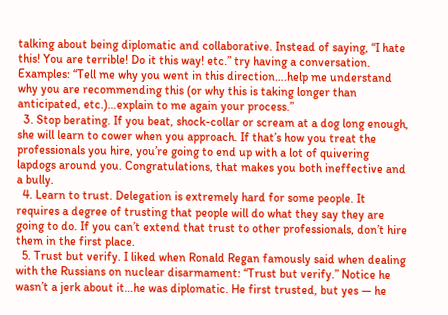talking about being diplomatic and collaborative. Instead of saying, “I hate this! You are terrible! Do it this way! etc.” try having a conversation. Examples: “Tell me why you went in this direction….help me understand why you are recommending this (or why this is taking longer than anticipated, etc.)…explain to me again your process.”
  3. Stop berating. If you beat, shock-collar or scream at a dog long enough, she will learn to cower when you approach. If that’s how you treat the professionals you hire, you’re going to end up with a lot of quivering lapdogs around you. Congratulations, that makes you both ineffective and a bully.
  4. Learn to trust. Delegation is extremely hard for some people. It requires a degree of trusting that people will do what they say they are going to do. If you can’t extend that trust to other professionals, don’t hire them in the first place.
  5. Trust but verify. I liked when Ronald Regan famously said when dealing with the Russians on nuclear disarmament: “Trust but verify.” Notice he wasn’t a jerk about it…he was diplomatic. He first trusted, but yes — he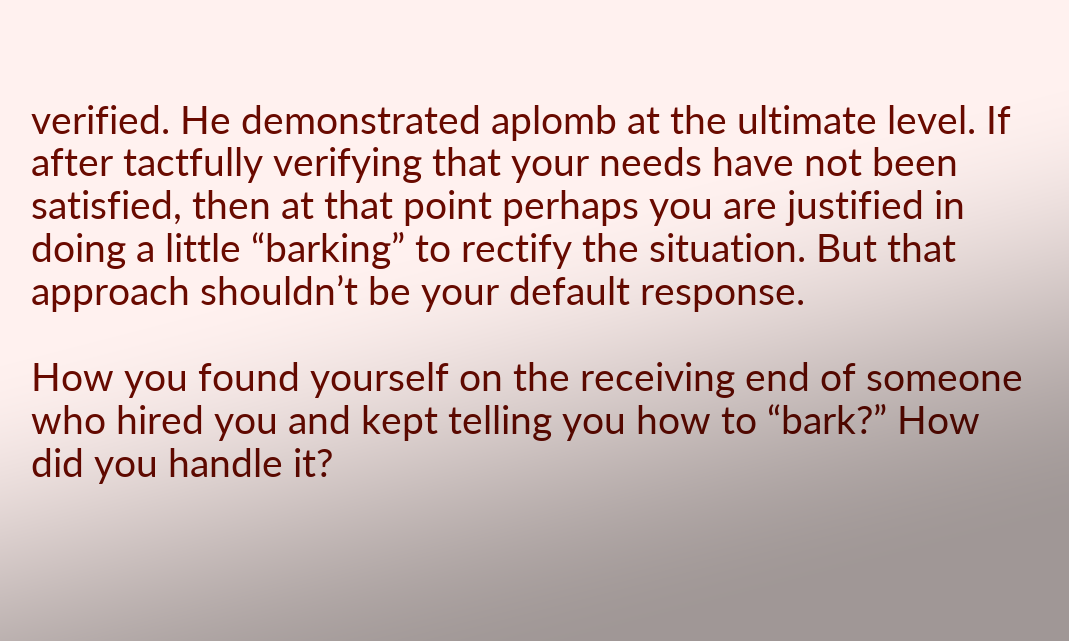verified. He demonstrated aplomb at the ultimate level. If after tactfully verifying that your needs have not been satisfied, then at that point perhaps you are justified in doing a little “barking” to rectify the situation. But that approach shouldn’t be your default response.

How you found yourself on the receiving end of someone who hired you and kept telling you how to “bark?” How did you handle it?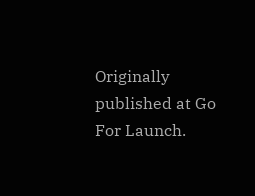Originally published at Go For Launch.